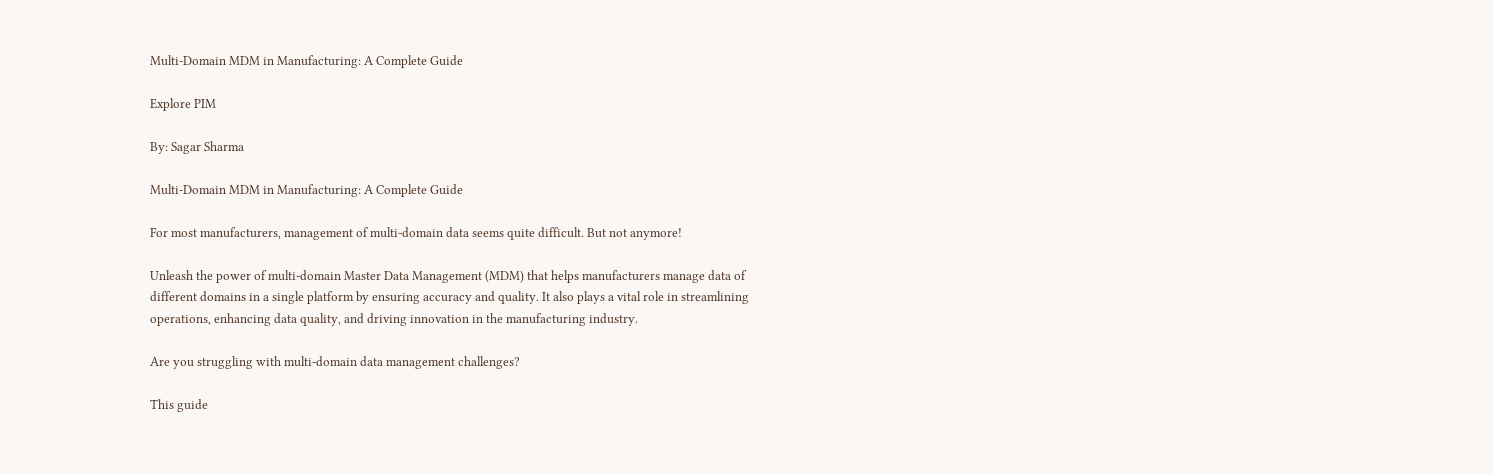Multi-Domain MDM in Manufacturing: A Complete Guide

Explore PIM

By: Sagar Sharma

Multi-Domain MDM in Manufacturing: A Complete Guide

For most manufacturers, management of multi-domain data seems quite difficult. But not anymore!

Unleash the power of multi-domain Master Data Management (MDM) that helps manufacturers manage data of different domains in a single platform by ensuring accuracy and quality. It also plays a vital role in streamlining operations, enhancing data quality, and driving innovation in the manufacturing industry.

Are you struggling with multi-domain data management challenges?

This guide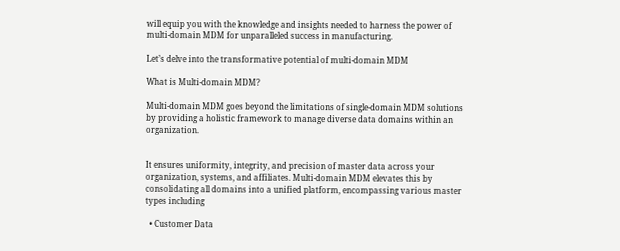will equip you with the knowledge and insights needed to harness the power of multi-domain MDM for unparalleled success in manufacturing.

Let’s delve into the transformative potential of multi-domain MDM

What is Multi-domain MDM?

Multi-domain MDM goes beyond the limitations of single-domain MDM solutions by providing a holistic framework to manage diverse data domains within an organization.


It ensures uniformity, integrity, and precision of master data across your organization, systems, and affiliates. Multi-domain MDM elevates this by consolidating all domains into a unified platform, encompassing various master types including

  • Customer Data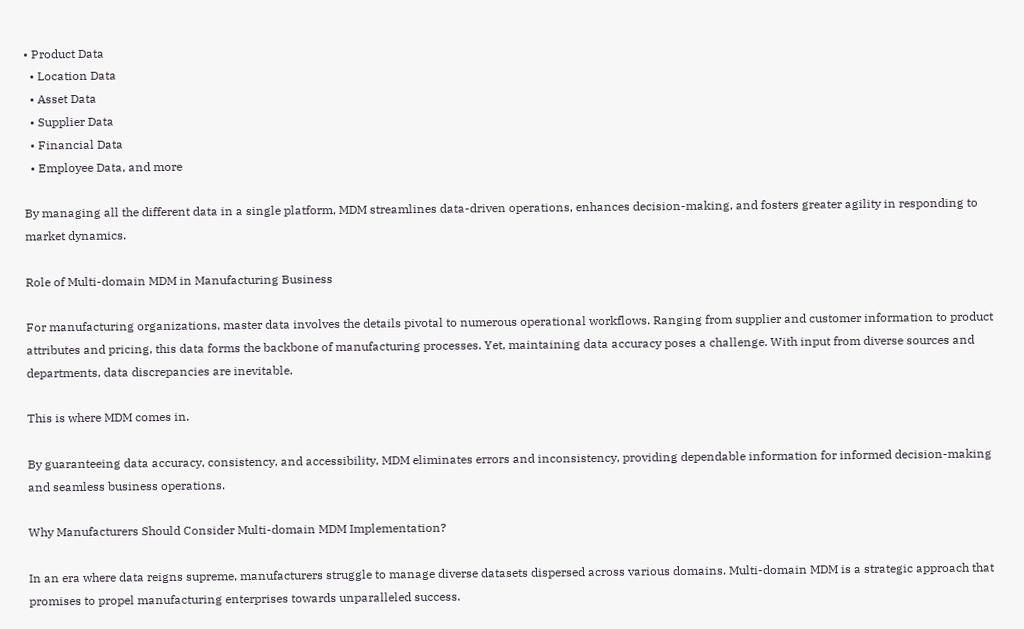• Product Data
  • Location Data
  • Asset Data
  • Supplier Data
  • Financial Data
  • Employee Data, and more

By managing all the different data in a single platform, MDM streamlines data-driven operations, enhances decision-making, and fosters greater agility in responding to market dynamics.

Role of Multi-domain MDM in Manufacturing Business

For manufacturing organizations, master data involves the details pivotal to numerous operational workflows. Ranging from supplier and customer information to product attributes and pricing, this data forms the backbone of manufacturing processes. Yet, maintaining data accuracy poses a challenge. With input from diverse sources and departments, data discrepancies are inevitable.

This is where MDM comes in.

By guaranteeing data accuracy, consistency, and accessibility, MDM eliminates errors and inconsistency, providing dependable information for informed decision-making and seamless business operations.

Why Manufacturers Should Consider Multi-domain MDM Implementation?

In an era where data reigns supreme, manufacturers struggle to manage diverse datasets dispersed across various domains. Multi-domain MDM is a strategic approach that promises to propel manufacturing enterprises towards unparalleled success.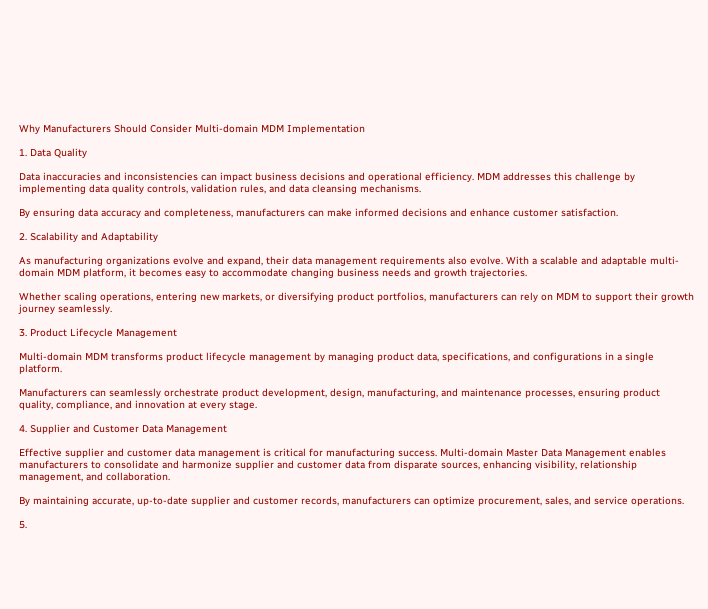Why Manufacturers Should Consider Multi-domain MDM Implementation

1. Data Quality

Data inaccuracies and inconsistencies can impact business decisions and operational efficiency. MDM addresses this challenge by implementing data quality controls, validation rules, and data cleansing mechanisms.

By ensuring data accuracy and completeness, manufacturers can make informed decisions and enhance customer satisfaction.

2. Scalability and Adaptability

As manufacturing organizations evolve and expand, their data management requirements also evolve. With a scalable and adaptable multi-domain MDM platform, it becomes easy to accommodate changing business needs and growth trajectories.

Whether scaling operations, entering new markets, or diversifying product portfolios, manufacturers can rely on MDM to support their growth journey seamlessly.

3. Product Lifecycle Management

Multi-domain MDM transforms product lifecycle management by managing product data, specifications, and configurations in a single platform.

Manufacturers can seamlessly orchestrate product development, design, manufacturing, and maintenance processes, ensuring product quality, compliance, and innovation at every stage.

4. Supplier and Customer Data Management

Effective supplier and customer data management is critical for manufacturing success. Multi-domain Master Data Management enables manufacturers to consolidate and harmonize supplier and customer data from disparate sources, enhancing visibility, relationship management, and collaboration.

By maintaining accurate, up-to-date supplier and customer records, manufacturers can optimize procurement, sales, and service operations.

5.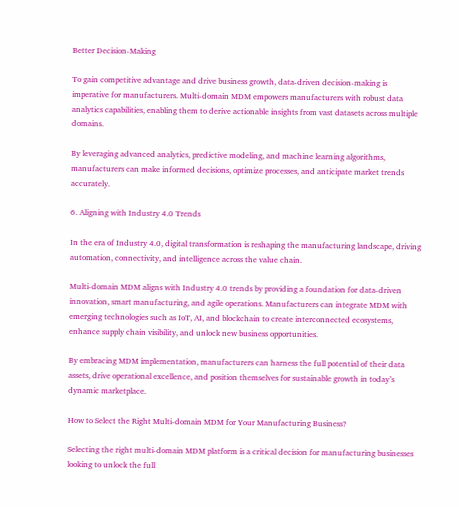Better Decision-Making

To gain competitive advantage and drive business growth, data-driven decision-making is imperative for manufacturers. Multi-domain MDM empowers manufacturers with robust data analytics capabilities, enabling them to derive actionable insights from vast datasets across multiple domains.

By leveraging advanced analytics, predictive modeling, and machine learning algorithms, manufacturers can make informed decisions, optimize processes, and anticipate market trends accurately.

6. Aligning with Industry 4.0 Trends

In the era of Industry 4.0, digital transformation is reshaping the manufacturing landscape, driving automation, connectivity, and intelligence across the value chain.

Multi-domain MDM aligns with Industry 4.0 trends by providing a foundation for data-driven innovation, smart manufacturing, and agile operations. Manufacturers can integrate MDM with emerging technologies such as IoT, AI, and blockchain to create interconnected ecosystems, enhance supply chain visibility, and unlock new business opportunities.

By embracing MDM implementation, manufacturers can harness the full potential of their data assets, drive operational excellence, and position themselves for sustainable growth in today’s dynamic marketplace.

How to Select the Right Multi-domain MDM for Your Manufacturing Business?

Selecting the right multi-domain MDM platform is a critical decision for manufacturing businesses looking to unlock the full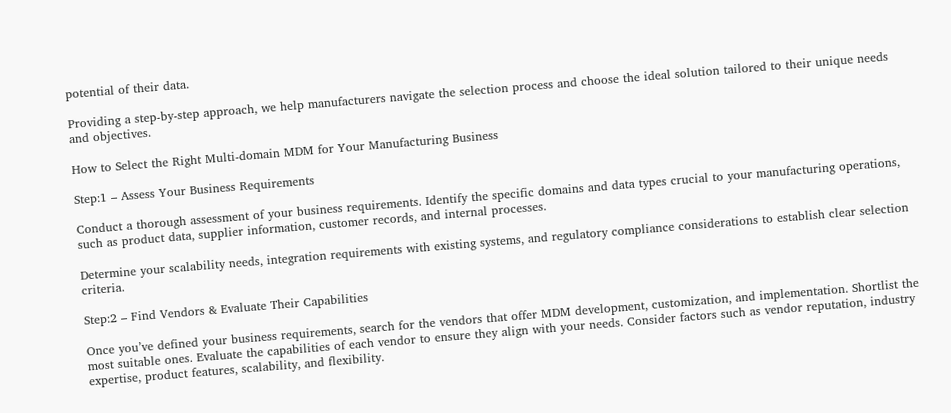potential of their data.

Providing a step-by-step approach, we help manufacturers navigate the selection process and choose the ideal solution tailored to their unique needs and objectives.

How to Select the Right Multi-domain MDM for Your Manufacturing Business

Step:1 – Assess Your Business Requirements

Conduct a thorough assessment of your business requirements. Identify the specific domains and data types crucial to your manufacturing operations, such as product data, supplier information, customer records, and internal processes.

Determine your scalability needs, integration requirements with existing systems, and regulatory compliance considerations to establish clear selection criteria.

Step:2 – Find Vendors & Evaluate Their Capabilities

Once you’ve defined your business requirements, search for the vendors that offer MDM development, customization, and implementation. Shortlist the most suitable ones. Evaluate the capabilities of each vendor to ensure they align with your needs. Consider factors such as vendor reputation, industry expertise, product features, scalability, and flexibility.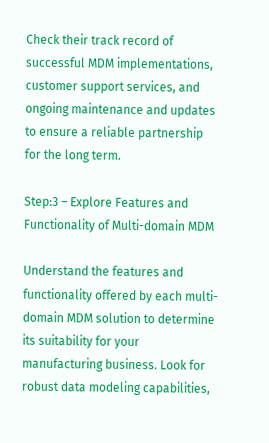Check their track record of successful MDM implementations, customer support services, and ongoing maintenance and updates to ensure a reliable partnership for the long term.

Step:3 – Explore Features and Functionality of Multi-domain MDM

Understand the features and functionality offered by each multi-domain MDM solution to determine its suitability for your manufacturing business. Look for robust data modeling capabilities,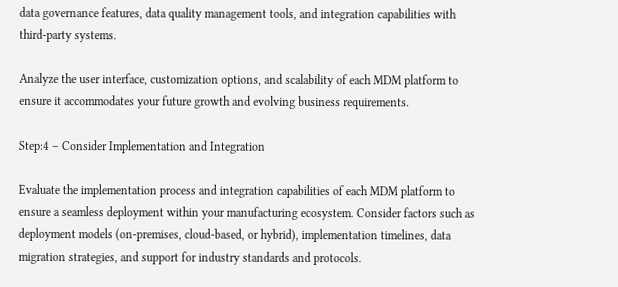data governance features, data quality management tools, and integration capabilities with third-party systems.

Analyze the user interface, customization options, and scalability of each MDM platform to ensure it accommodates your future growth and evolving business requirements.

Step:4 – Consider Implementation and Integration

Evaluate the implementation process and integration capabilities of each MDM platform to ensure a seamless deployment within your manufacturing ecosystem. Consider factors such as deployment models (on-premises, cloud-based, or hybrid), implementation timelines, data migration strategies, and support for industry standards and protocols.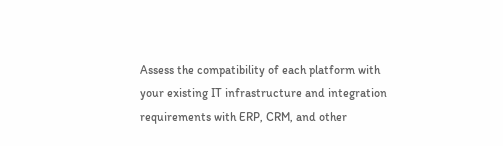Assess the compatibility of each platform with your existing IT infrastructure and integration requirements with ERP, CRM, and other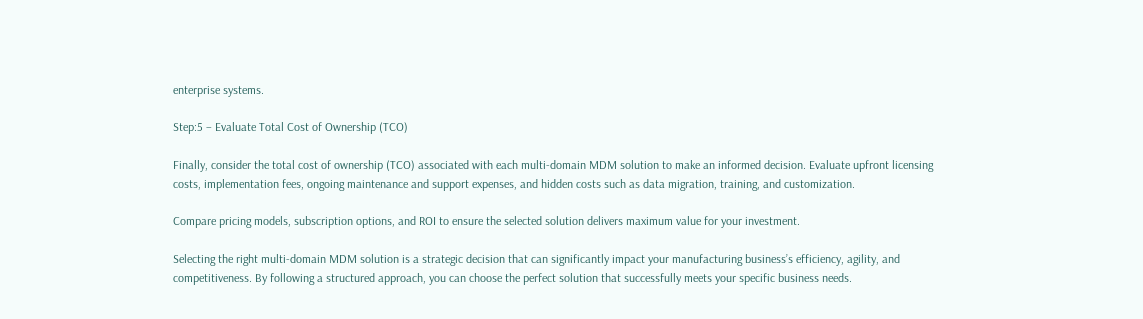enterprise systems.

Step:5 – Evaluate Total Cost of Ownership (TCO)

Finally, consider the total cost of ownership (TCO) associated with each multi-domain MDM solution to make an informed decision. Evaluate upfront licensing costs, implementation fees, ongoing maintenance and support expenses, and hidden costs such as data migration, training, and customization.

Compare pricing models, subscription options, and ROI to ensure the selected solution delivers maximum value for your investment.

Selecting the right multi-domain MDM solution is a strategic decision that can significantly impact your manufacturing business’s efficiency, agility, and competitiveness. By following a structured approach, you can choose the perfect solution that successfully meets your specific business needs.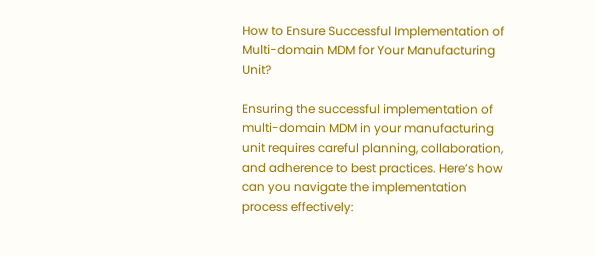How to Ensure Successful Implementation of Multi-domain MDM for Your Manufacturing Unit?

Ensuring the successful implementation of multi-domain MDM in your manufacturing unit requires careful planning, collaboration, and adherence to best practices. Here’s how can you navigate the implementation process effectively: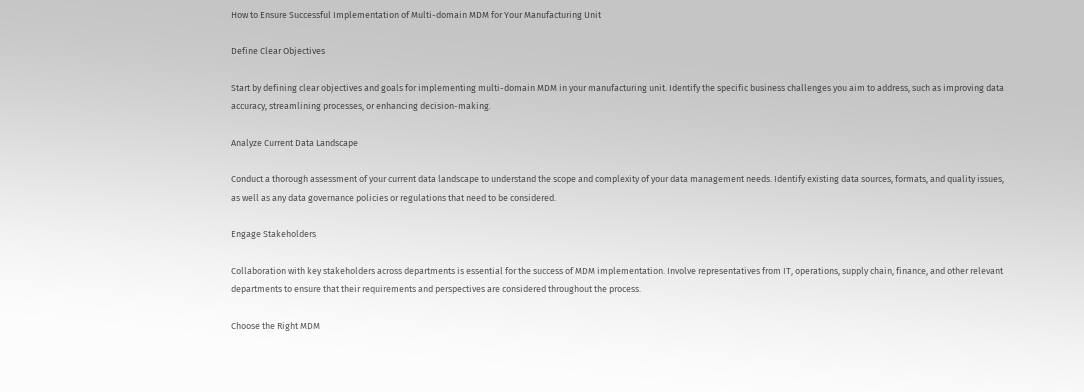How to Ensure Successful Implementation of Multi-domain MDM for Your Manufacturing Unit

Define Clear Objectives

Start by defining clear objectives and goals for implementing multi-domain MDM in your manufacturing unit. Identify the specific business challenges you aim to address, such as improving data accuracy, streamlining processes, or enhancing decision-making.

Analyze Current Data Landscape

Conduct a thorough assessment of your current data landscape to understand the scope and complexity of your data management needs. Identify existing data sources, formats, and quality issues, as well as any data governance policies or regulations that need to be considered.

Engage Stakeholders

Collaboration with key stakeholders across departments is essential for the success of MDM implementation. Involve representatives from IT, operations, supply chain, finance, and other relevant departments to ensure that their requirements and perspectives are considered throughout the process.

Choose the Right MDM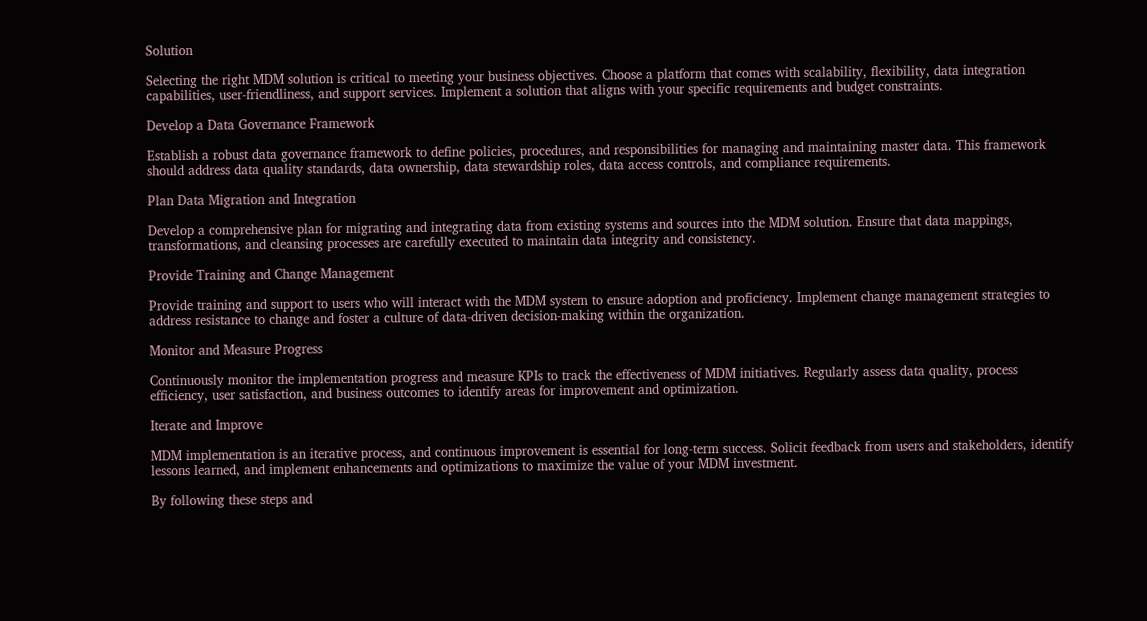Solution

Selecting the right MDM solution is critical to meeting your business objectives. Choose a platform that comes with scalability, flexibility, data integration capabilities, user-friendliness, and support services. Implement a solution that aligns with your specific requirements and budget constraints.

Develop a Data Governance Framework

Establish a robust data governance framework to define policies, procedures, and responsibilities for managing and maintaining master data. This framework should address data quality standards, data ownership, data stewardship roles, data access controls, and compliance requirements.

Plan Data Migration and Integration

Develop a comprehensive plan for migrating and integrating data from existing systems and sources into the MDM solution. Ensure that data mappings, transformations, and cleansing processes are carefully executed to maintain data integrity and consistency.

Provide Training and Change Management

Provide training and support to users who will interact with the MDM system to ensure adoption and proficiency. Implement change management strategies to address resistance to change and foster a culture of data-driven decision-making within the organization.

Monitor and Measure Progress

Continuously monitor the implementation progress and measure KPIs to track the effectiveness of MDM initiatives. Regularly assess data quality, process efficiency, user satisfaction, and business outcomes to identify areas for improvement and optimization.

Iterate and Improve

MDM implementation is an iterative process, and continuous improvement is essential for long-term success. Solicit feedback from users and stakeholders, identify lessons learned, and implement enhancements and optimizations to maximize the value of your MDM investment.

By following these steps and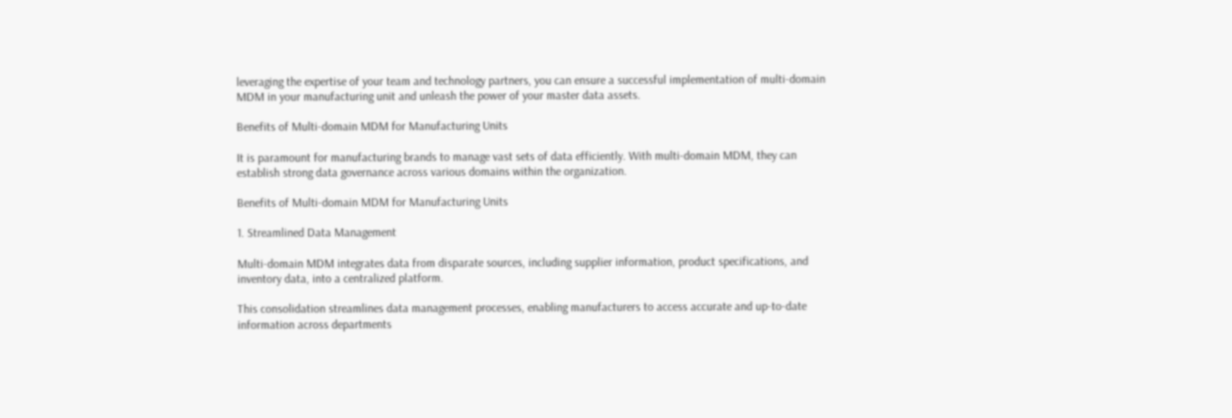leveraging the expertise of your team and technology partners, you can ensure a successful implementation of multi-domain MDM in your manufacturing unit and unleash the power of your master data assets.

Benefits of Multi-domain MDM for Manufacturing Units

It is paramount for manufacturing brands to manage vast sets of data efficiently. With multi-domain MDM, they can establish strong data governance across various domains within the organization.

Benefits of Multi-domain MDM for Manufacturing Units

1. Streamlined Data Management

Multi-domain MDM integrates data from disparate sources, including supplier information, product specifications, and inventory data, into a centralized platform.

This consolidation streamlines data management processes, enabling manufacturers to access accurate and up-to-date information across departments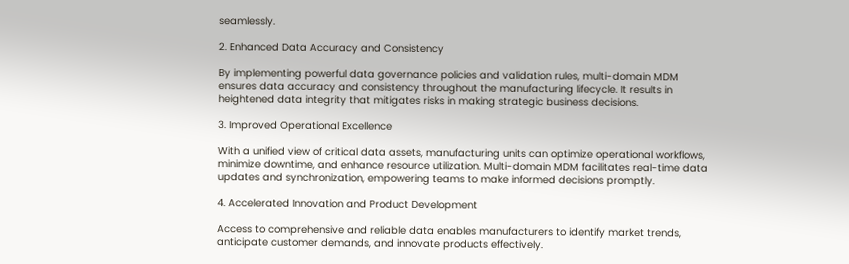seamlessly.

2. Enhanced Data Accuracy and Consistency

By implementing powerful data governance policies and validation rules, multi-domain MDM ensures data accuracy and consistency throughout the manufacturing lifecycle. It results in heightened data integrity that mitigates risks in making strategic business decisions.

3. Improved Operational Excellence

With a unified view of critical data assets, manufacturing units can optimize operational workflows, minimize downtime, and enhance resource utilization. Multi-domain MDM facilitates real-time data updates and synchronization, empowering teams to make informed decisions promptly.

4. Accelerated Innovation and Product Development

Access to comprehensive and reliable data enables manufacturers to identify market trends, anticipate customer demands, and innovate products effectively.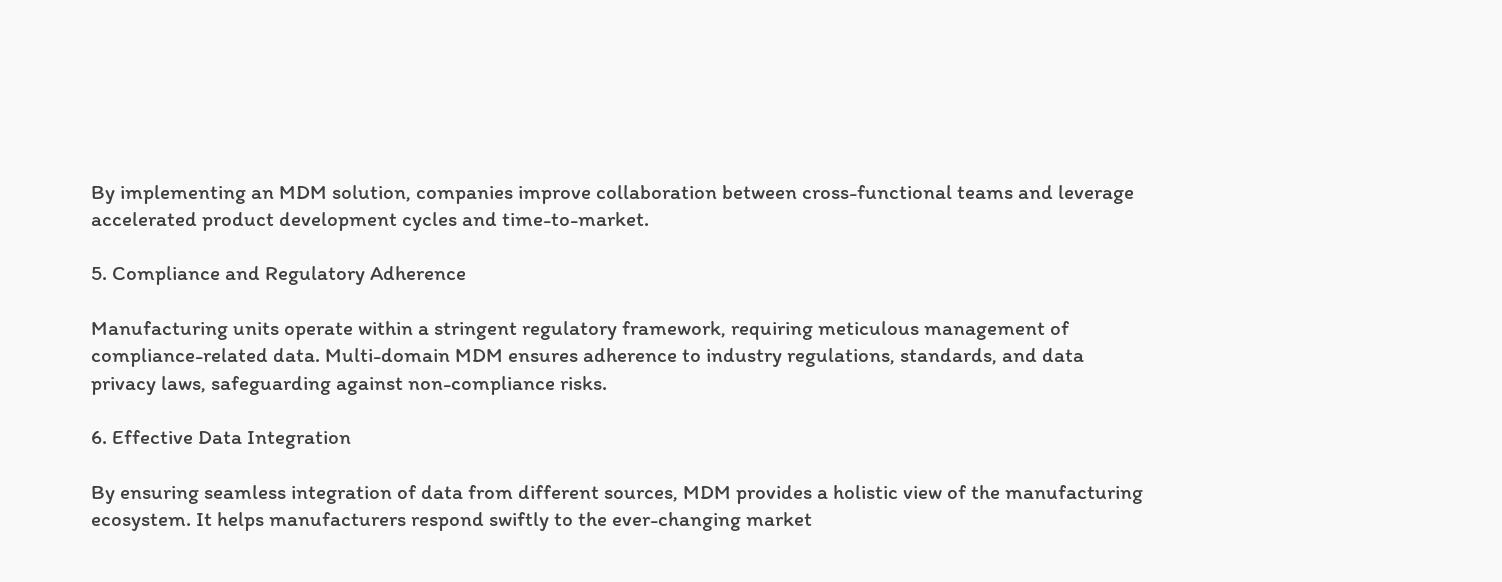By implementing an MDM solution, companies improve collaboration between cross-functional teams and leverage accelerated product development cycles and time-to-market.

5. Compliance and Regulatory Adherence

Manufacturing units operate within a stringent regulatory framework, requiring meticulous management of compliance-related data. Multi-domain MDM ensures adherence to industry regulations, standards, and data privacy laws, safeguarding against non-compliance risks.

6. Effective Data Integration

By ensuring seamless integration of data from different sources, MDM provides a holistic view of the manufacturing ecosystem. It helps manufacturers respond swiftly to the ever-changing market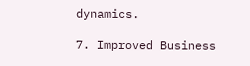dynamics.

7. Improved Business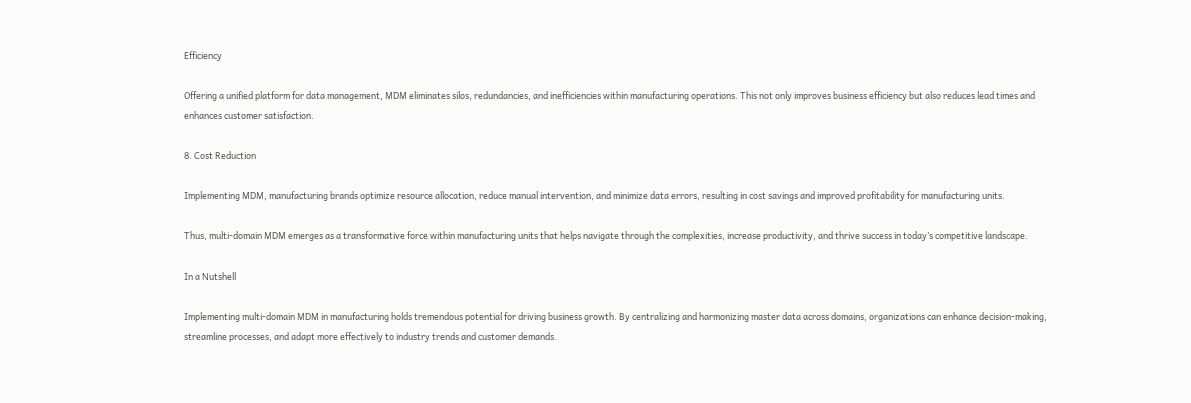Efficiency

Offering a unified platform for data management, MDM eliminates silos, redundancies, and inefficiencies within manufacturing operations. This not only improves business efficiency but also reduces lead times and enhances customer satisfaction.

8. Cost Reduction

Implementing MDM, manufacturing brands optimize resource allocation, reduce manual intervention, and minimize data errors, resulting in cost savings and improved profitability for manufacturing units.

Thus, multi-domain MDM emerges as a transformative force within manufacturing units that helps navigate through the complexities, increase productivity, and thrive success in today’s competitive landscape.

In a Nutshell

Implementing multi-domain MDM in manufacturing holds tremendous potential for driving business growth. By centralizing and harmonizing master data across domains, organizations can enhance decision-making, streamline processes, and adapt more effectively to industry trends and customer demands.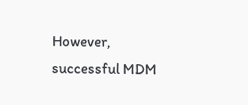However, successful MDM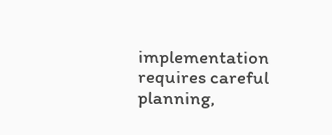implementation requires careful planning,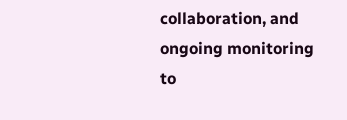collaboration, and ongoing monitoring to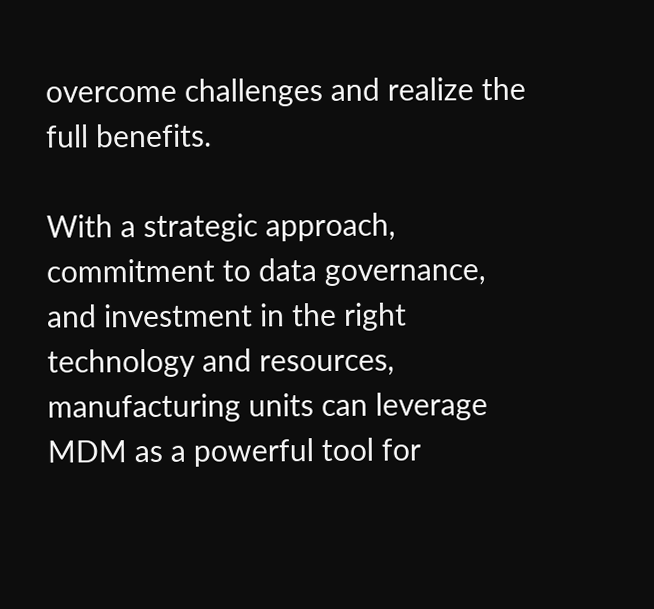overcome challenges and realize the full benefits.

With a strategic approach, commitment to data governance, and investment in the right technology and resources, manufacturing units can leverage MDM as a powerful tool for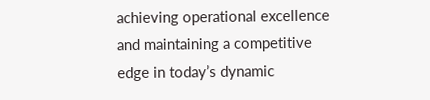achieving operational excellence and maintaining a competitive edge in today’s dynamic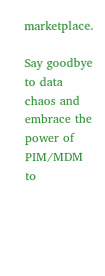marketplace.

Say goodbye to data chaos and embrace the power of PIM/MDM to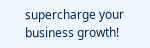supercharge your business growth!